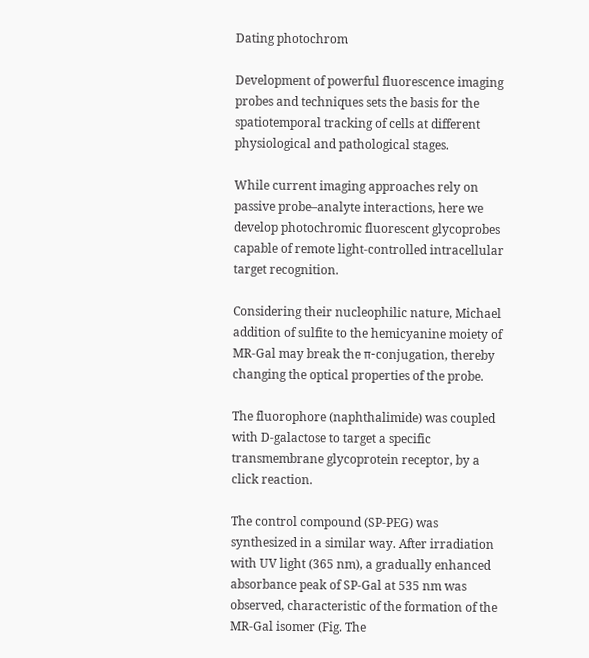Dating photochrom

Development of powerful fluorescence imaging probes and techniques sets the basis for the spatiotemporal tracking of cells at different physiological and pathological stages.

While current imaging approaches rely on passive probe–analyte interactions, here we develop photochromic fluorescent glycoprobes capable of remote light-controlled intracellular target recognition.

Considering their nucleophilic nature, Michael addition of sulfite to the hemicyanine moiety of MR-Gal may break the π-conjugation, thereby changing the optical properties of the probe.

The fluorophore (naphthalimide) was coupled with D-galactose to target a specific transmembrane glycoprotein receptor, by a click reaction.

The control compound (SP-PEG) was synthesized in a similar way. After irradiation with UV light (365 nm), a gradually enhanced absorbance peak of SP-Gal at 535 nm was observed, characteristic of the formation of the MR-Gal isomer (Fig. The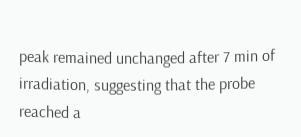peak remained unchanged after 7 min of irradiation, suggesting that the probe reached a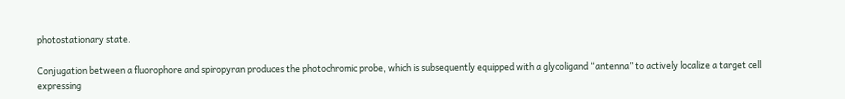photostationary state.

Conjugation between a fluorophore and spiropyran produces the photochromic probe, which is subsequently equipped with a glycoligand “antenna” to actively localize a target cell expressing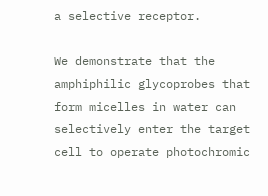a selective receptor.

We demonstrate that the amphiphilic glycoprobes that form micelles in water can selectively enter the target cell to operate photochromic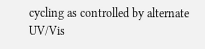cycling as controlled by alternate UV/Vis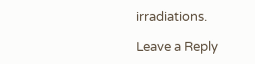irradiations.

Leave a Reply